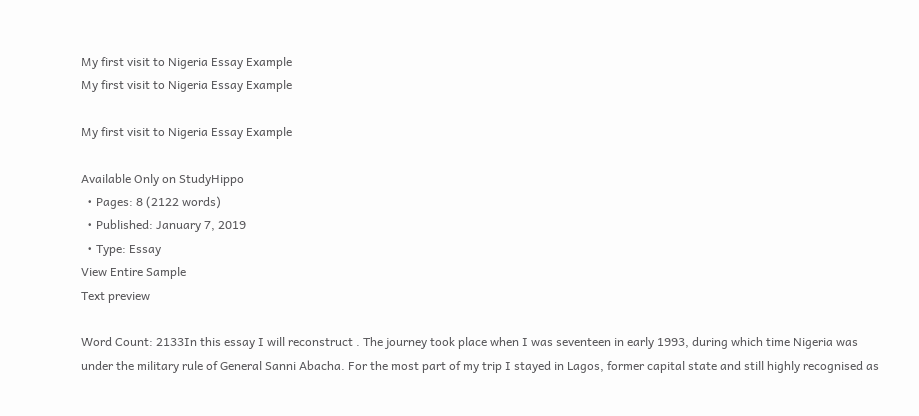My first visit to Nigeria Essay Example
My first visit to Nigeria Essay Example

My first visit to Nigeria Essay Example

Available Only on StudyHippo
  • Pages: 8 (2122 words)
  • Published: January 7, 2019
  • Type: Essay
View Entire Sample
Text preview

Word Count: 2133In this essay I will reconstruct . The journey took place when I was seventeen in early 1993, during which time Nigeria was under the military rule of General Sanni Abacha. For the most part of my trip I stayed in Lagos, former capital state and still highly recognised as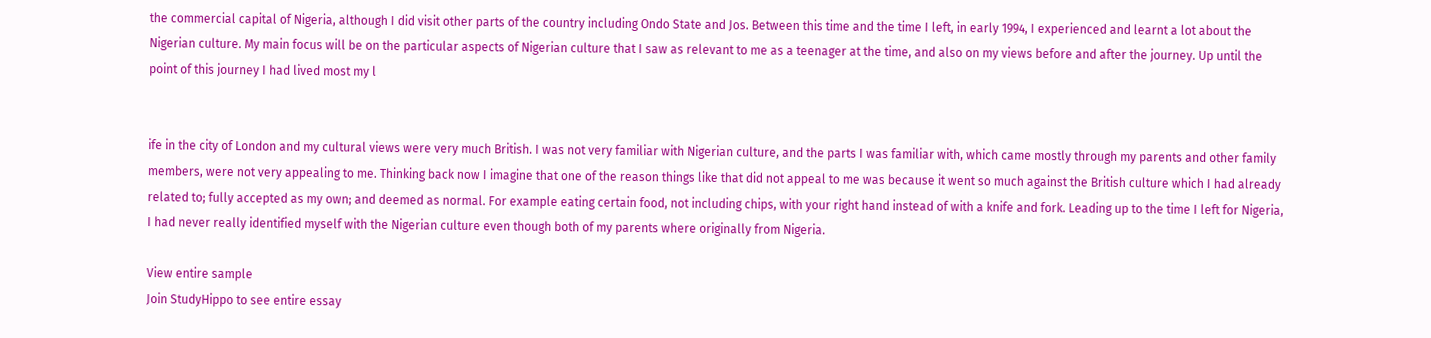the commercial capital of Nigeria, although I did visit other parts of the country including Ondo State and Jos. Between this time and the time I left, in early 1994, I experienced and learnt a lot about the Nigerian culture. My main focus will be on the particular aspects of Nigerian culture that I saw as relevant to me as a teenager at the time, and also on my views before and after the journey. Up until the point of this journey I had lived most my l


ife in the city of London and my cultural views were very much British. I was not very familiar with Nigerian culture, and the parts I was familiar with, which came mostly through my parents and other family members, were not very appealing to me. Thinking back now I imagine that one of the reason things like that did not appeal to me was because it went so much against the British culture which I had already related to; fully accepted as my own; and deemed as normal. For example eating certain food, not including chips, with your right hand instead of with a knife and fork. Leading up to the time I left for Nigeria, I had never really identified myself with the Nigerian culture even though both of my parents where originally from Nigeria.

View entire sample
Join StudyHippo to see entire essay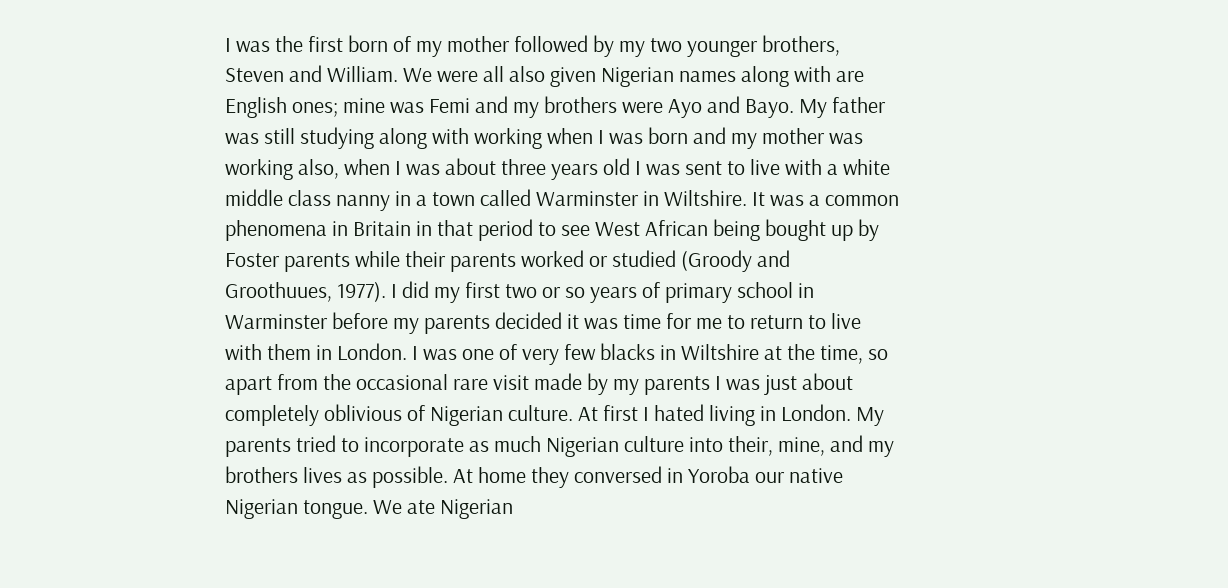I was the first born of my mother followed by my two younger brothers, Steven and William. We were all also given Nigerian names along with are English ones; mine was Femi and my brothers were Ayo and Bayo. My father was still studying along with working when I was born and my mother was working also, when I was about three years old I was sent to live with a white middle class nanny in a town called Warminster in Wiltshire. It was a common phenomena in Britain in that period to see West African being bought up by Foster parents while their parents worked or studied (Groody and Groothuues, 1977). I did my first two or so years of primary school in Warminster before my parents decided it was time for me to return to live with them in London. I was one of very few blacks in Wiltshire at the time, so apart from the occasional rare visit made by my parents I was just about completely oblivious of Nigerian culture. At first I hated living in London. My parents tried to incorporate as much Nigerian culture into their, mine, and my brothers lives as possible. At home they conversed in Yoroba our native Nigerian tongue. We ate Nigerian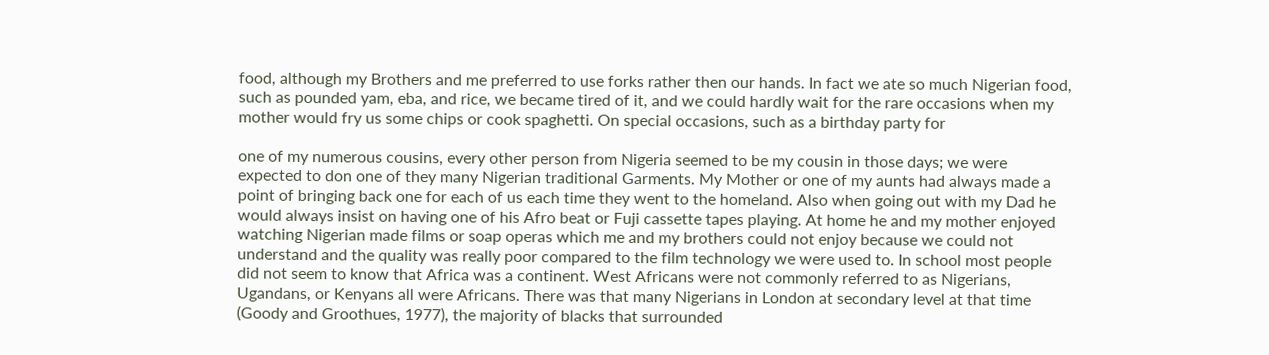food, although my Brothers and me preferred to use forks rather then our hands. In fact we ate so much Nigerian food, such as pounded yam, eba, and rice, we became tired of it, and we could hardly wait for the rare occasions when my mother would fry us some chips or cook spaghetti. On special occasions, such as a birthday party for

one of my numerous cousins, every other person from Nigeria seemed to be my cousin in those days; we were expected to don one of they many Nigerian traditional Garments. My Mother or one of my aunts had always made a point of bringing back one for each of us each time they went to the homeland. Also when going out with my Dad he would always insist on having one of his Afro beat or Fuji cassette tapes playing. At home he and my mother enjoyed watching Nigerian made films or soap operas which me and my brothers could not enjoy because we could not understand and the quality was really poor compared to the film technology we were used to. In school most people did not seem to know that Africa was a continent. West Africans were not commonly referred to as Nigerians, Ugandans, or Kenyans all were Africans. There was that many Nigerians in London at secondary level at that time (Goody and Groothues, 1977), the majority of blacks that surrounded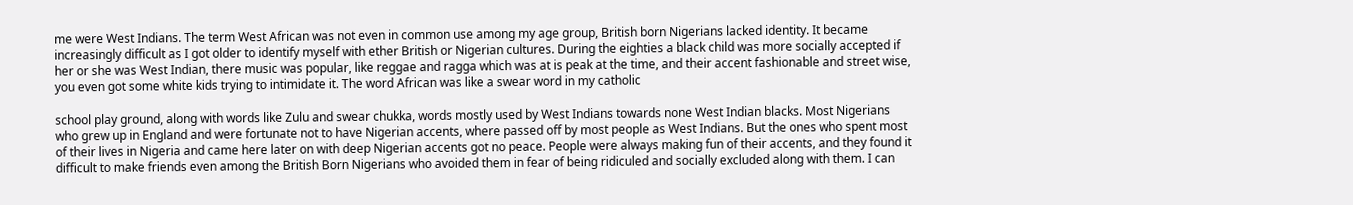me were West Indians. The term West African was not even in common use among my age group, British born Nigerians lacked identity. It became increasingly difficult as I got older to identify myself with ether British or Nigerian cultures. During the eighties a black child was more socially accepted if her or she was West Indian, there music was popular, like reggae and ragga which was at is peak at the time, and their accent fashionable and street wise, you even got some white kids trying to intimidate it. The word African was like a swear word in my catholic

school play ground, along with words like Zulu and swear chukka, words mostly used by West Indians towards none West Indian blacks. Most Nigerians who grew up in England and were fortunate not to have Nigerian accents, where passed off by most people as West Indians. But the ones who spent most of their lives in Nigeria and came here later on with deep Nigerian accents got no peace. People were always making fun of their accents, and they found it difficult to make friends even among the British Born Nigerians who avoided them in fear of being ridiculed and socially excluded along with them. I can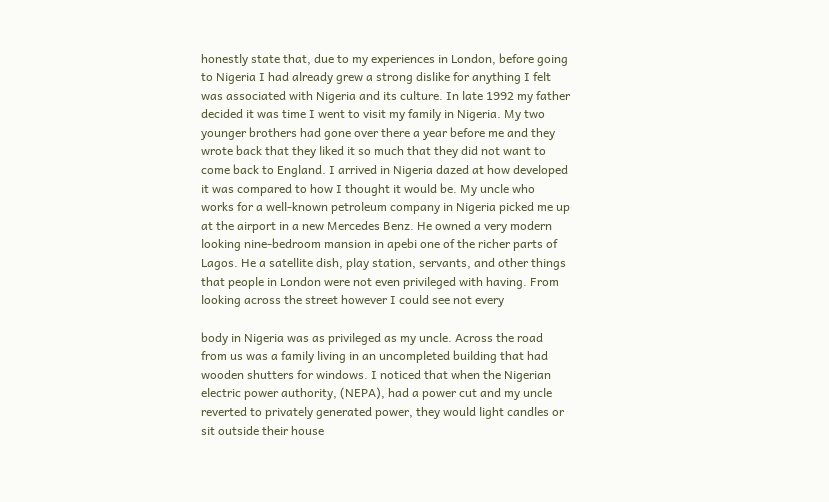honestly state that, due to my experiences in London, before going to Nigeria I had already grew a strong dislike for anything I felt was associated with Nigeria and its culture. In late 1992 my father decided it was time I went to visit my family in Nigeria. My two younger brothers had gone over there a year before me and they wrote back that they liked it so much that they did not want to come back to England. I arrived in Nigeria dazed at how developed it was compared to how I thought it would be. My uncle who works for a well-known petroleum company in Nigeria picked me up at the airport in a new Mercedes Benz. He owned a very modern looking nine-bedroom mansion in apebi one of the richer parts of Lagos. He a satellite dish, play station, servants, and other things that people in London were not even privileged with having. From looking across the street however I could see not every

body in Nigeria was as privileged as my uncle. Across the road from us was a family living in an uncompleted building that had wooden shutters for windows. I noticed that when the Nigerian electric power authority, (NEPA), had a power cut and my uncle reverted to privately generated power, they would light candles or sit outside their house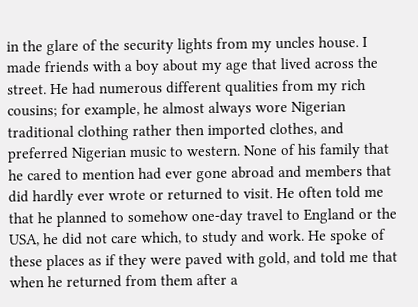in the glare of the security lights from my uncles house. I made friends with a boy about my age that lived across the street. He had numerous different qualities from my rich cousins; for example, he almost always wore Nigerian traditional clothing rather then imported clothes, and preferred Nigerian music to western. None of his family that he cared to mention had ever gone abroad and members that did hardly ever wrote or returned to visit. He often told me that he planned to somehow one-day travel to England or the USA, he did not care which, to study and work. He spoke of these places as if they were paved with gold, and told me that when he returned from them after a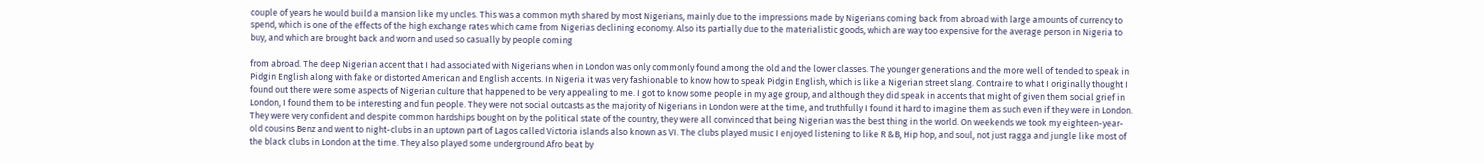couple of years he would build a mansion like my uncles. This was a common myth shared by most Nigerians, mainly due to the impressions made by Nigerians coming back from abroad with large amounts of currency to spend, which is one of the effects of the high exchange rates which came from Nigerias declining economy. Also its partially due to the materialistic goods, which are way too expensive for the average person in Nigeria to buy, and which are brought back and worn and used so casually by people coming

from abroad. The deep Nigerian accent that I had associated with Nigerians when in London was only commonly found among the old and the lower classes. The younger generations and the more well of tended to speak in Pidgin English along with fake or distorted American and English accents. In Nigeria it was very fashionable to know how to speak Pidgin English, which is like a Nigerian street slang. Contraire to what I originally thought I found out there were some aspects of Nigerian culture that happened to be very appealing to me. I got to know some people in my age group, and although they did speak in accents that might of given them social grief in London, I found them to be interesting and fun people. They were not social outcasts as the majority of Nigerians in London were at the time, and truthfully I found it hard to imagine them as such even if they were in London. They were very confident and despite common hardships bought on by the political state of the country, they were all convinced that being Nigerian was the best thing in the world. On weekends we took my eighteen-year-old cousins Benz and went to night-clubs in an uptown part of Lagos called Victoria islands also known as VI. The clubs played music I enjoyed listening to like R &B, Hip hop, and soul, not just ragga and jungle like most of the black clubs in London at the time. They also played some underground Afro beat by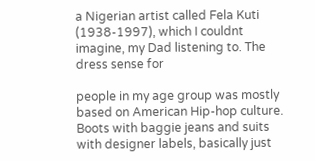a Nigerian artist called Fela Kuti (1938-1997), which I couldnt imagine, my Dad listening to. The dress sense for

people in my age group was mostly based on American Hip-hop culture. Boots with baggie jeans and suits with designer labels, basically just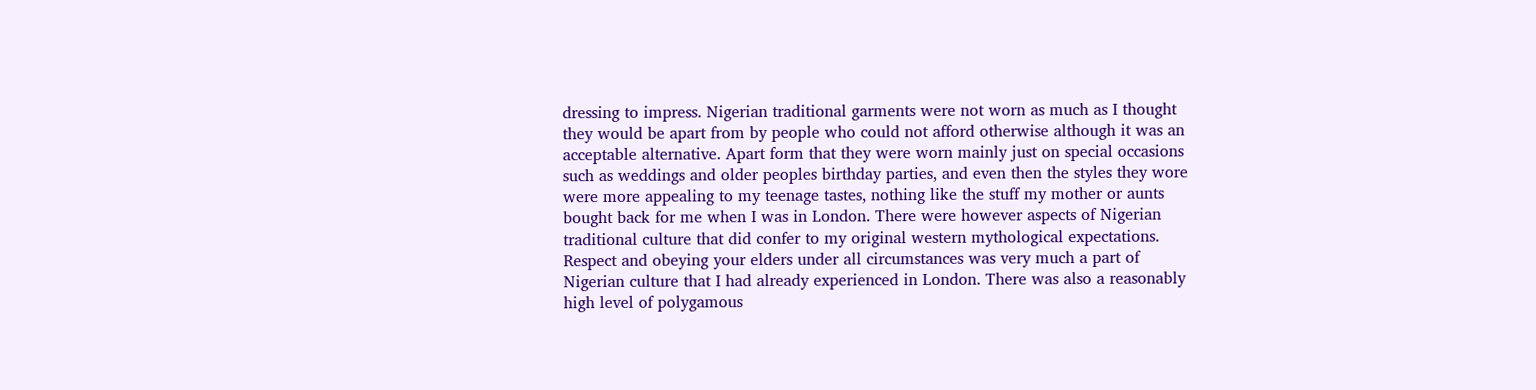dressing to impress. Nigerian traditional garments were not worn as much as I thought they would be apart from by people who could not afford otherwise although it was an acceptable alternative. Apart form that they were worn mainly just on special occasions such as weddings and older peoples birthday parties, and even then the styles they wore were more appealing to my teenage tastes, nothing like the stuff my mother or aunts bought back for me when I was in London. There were however aspects of Nigerian traditional culture that did confer to my original western mythological expectations. Respect and obeying your elders under all circumstances was very much a part of Nigerian culture that I had already experienced in London. There was also a reasonably high level of polygamous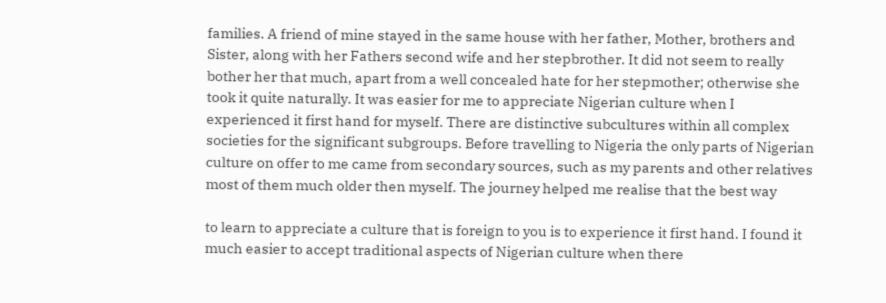families. A friend of mine stayed in the same house with her father, Mother, brothers and Sister, along with her Fathers second wife and her stepbrother. It did not seem to really bother her that much, apart from a well concealed hate for her stepmother; otherwise she took it quite naturally. It was easier for me to appreciate Nigerian culture when I experienced it first hand for myself. There are distinctive subcultures within all complex societies for the significant subgroups. Before travelling to Nigeria the only parts of Nigerian culture on offer to me came from secondary sources, such as my parents and other relatives most of them much older then myself. The journey helped me realise that the best way

to learn to appreciate a culture that is foreign to you is to experience it first hand. I found it much easier to accept traditional aspects of Nigerian culture when there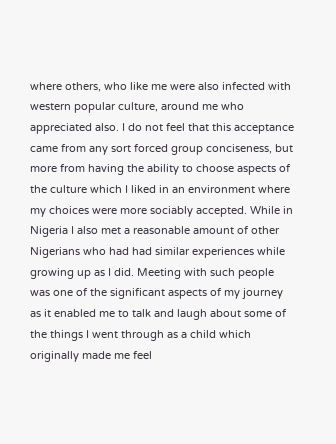where others, who like me were also infected with western popular culture, around me who appreciated also. I do not feel that this acceptance came from any sort forced group conciseness, but more from having the ability to choose aspects of the culture which I liked in an environment where my choices were more sociably accepted. While in Nigeria I also met a reasonable amount of other Nigerians who had had similar experiences while growing up as I did. Meeting with such people was one of the significant aspects of my journey as it enabled me to talk and laugh about some of the things I went through as a child which originally made me feel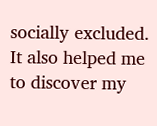socially excluded. It also helped me to discover my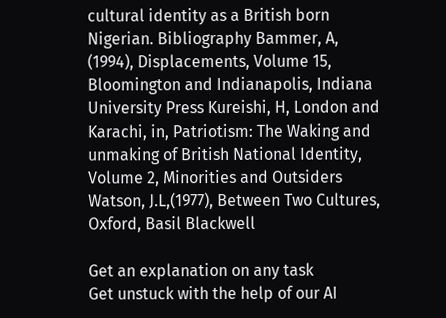cultural identity as a British born Nigerian. Bibliography Bammer, A, (1994), Displacements, Volume 15, Bloomington and Indianapolis, Indiana University Press Kureishi, H, London and Karachi, in, Patriotism: The Waking and unmaking of British National Identity, Volume 2, Minorities and Outsiders Watson, J.L,(1977), Between Two Cultures, Oxford, Basil Blackwell

Get an explanation on any task
Get unstuck with the help of our AI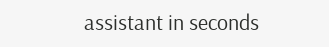assistant in seconds